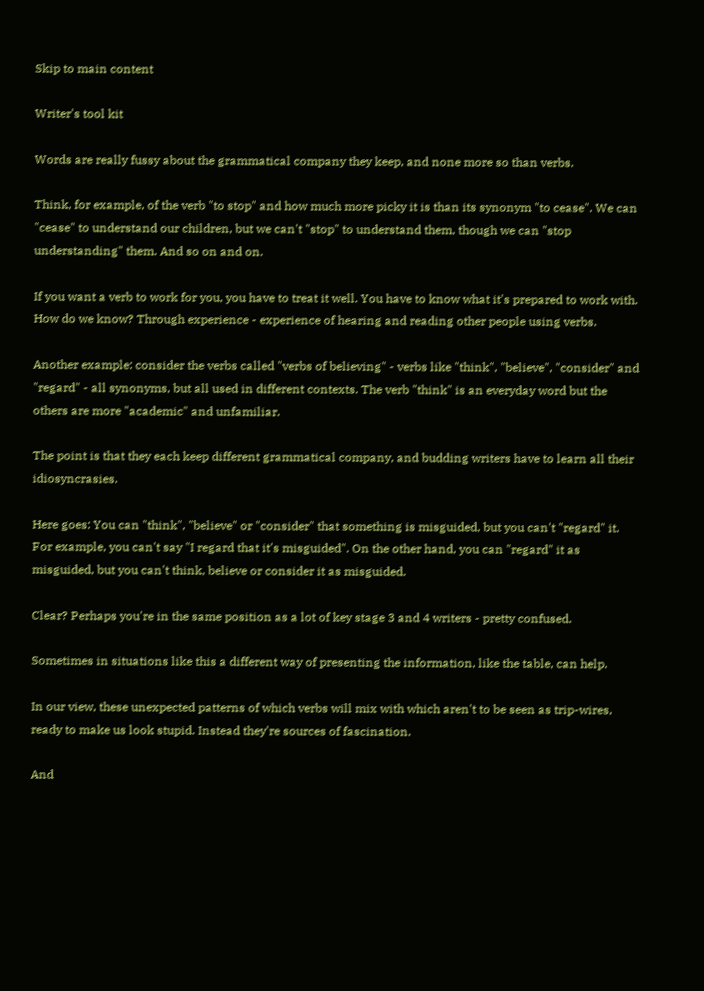Skip to main content

Writer's tool kit

Words are really fussy about the grammatical company they keep, and none more so than verbs.

Think, for example, of the verb "to stop" and how much more picky it is than its synonym "to cease". We can "cease" to understand our children, but we can't "stop" to understand them, though we can "stop understanding" them. And so on and on.

If you want a verb to work for you, you have to treat it well. You have to know what it's prepared to work with. How do we know? Through experience - experience of hearing and reading other people using verbs.

Another example: consider the verbs called "verbs of believing" - verbs like "think", "believe", "consider" and "regard" - all synonyms, but all used in different contexts. The verb "think" is an everyday word but the others are more "academic" and unfamiliar.

The point is that they each keep different grammatical company, and budding writers have to learn all their idiosyncrasies.

Here goes: You can "think", "believe" or "consider" that something is misguided, but you can't "regard" it. For example, you can't say "I regard that it's misguided". On the other hand, you can "regard" it as misguided, but you can't think, believe or consider it as misguided.

Clear? Perhaps you're in the same position as a lot of key stage 3 and 4 writers - pretty confused.

Sometimes in situations like this a different way of presenting the information, like the table, can help.

In our view, these unexpected patterns of which verbs will mix with which aren't to be seen as trip-wires, ready to make us look stupid. Instead they're sources of fascination.

And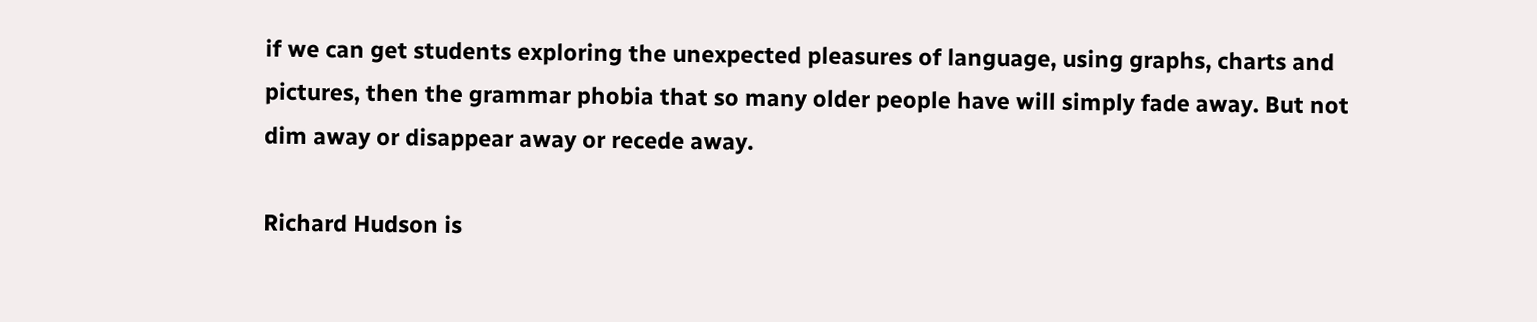if we can get students exploring the unexpected pleasures of language, using graphs, charts and pictures, then the grammar phobia that so many older people have will simply fade away. But not dim away or disappear away or recede away.

Richard Hudson is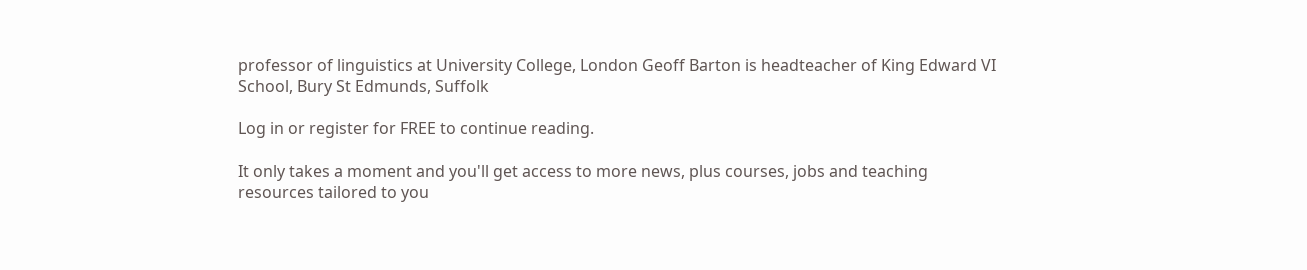professor of linguistics at University College, London Geoff Barton is headteacher of King Edward VI School, Bury St Edmunds, Suffolk

Log in or register for FREE to continue reading.

It only takes a moment and you'll get access to more news, plus courses, jobs and teaching resources tailored to you